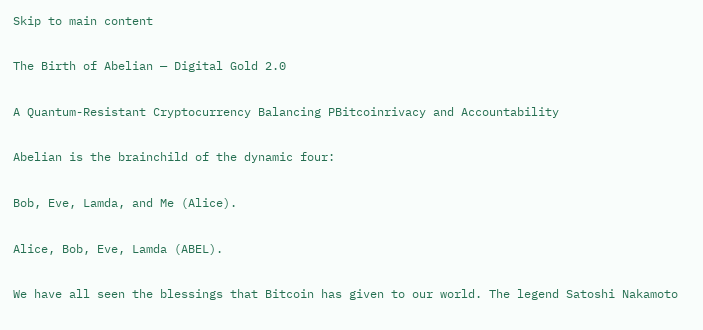Skip to main content

The Birth of Abelian — Digital Gold 2.0

A Quantum-Resistant Cryptocurrency Balancing PBitcoinrivacy and Accountability

Abelian is the brainchild of the dynamic four:

Bob, Eve, Lamda, and Me (Alice).

Alice, Bob, Eve, Lamda (ABEL).

We have all seen the blessings that Bitcoin has given to our world. The legend Satoshi Nakamoto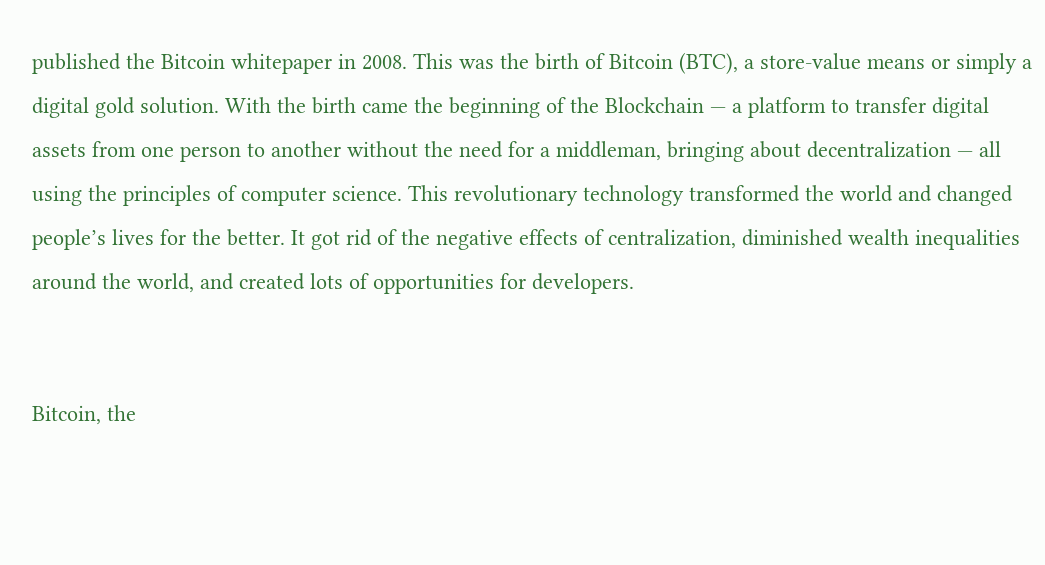published the Bitcoin whitepaper in 2008. This was the birth of Bitcoin (BTC), a store-value means or simply a digital gold solution. With the birth came the beginning of the Blockchain — a platform to transfer digital assets from one person to another without the need for a middleman, bringing about decentralization — all using the principles of computer science. This revolutionary technology transformed the world and changed people’s lives for the better. It got rid of the negative effects of centralization, diminished wealth inequalities around the world, and created lots of opportunities for developers.


Bitcoin, the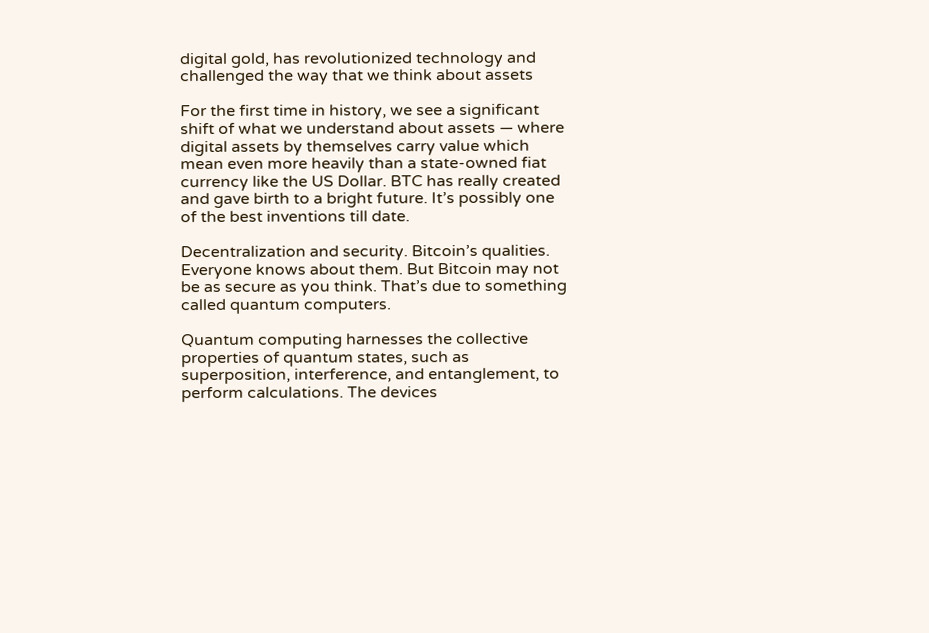digital gold, has revolutionized technology and challenged the way that we think about assets

For the first time in history, we see a significant shift of what we understand about assets — where digital assets by themselves carry value which mean even more heavily than a state-owned fiat currency like the US Dollar. BTC has really created and gave birth to a bright future. It’s possibly one of the best inventions till date.

Decentralization and security. Bitcoin’s qualities. Everyone knows about them. But Bitcoin may not be as secure as you think. That’s due to something called quantum computers.

Quantum computing harnesses the collective properties of quantum states, such as superposition, interference, and entanglement, to perform calculations. The devices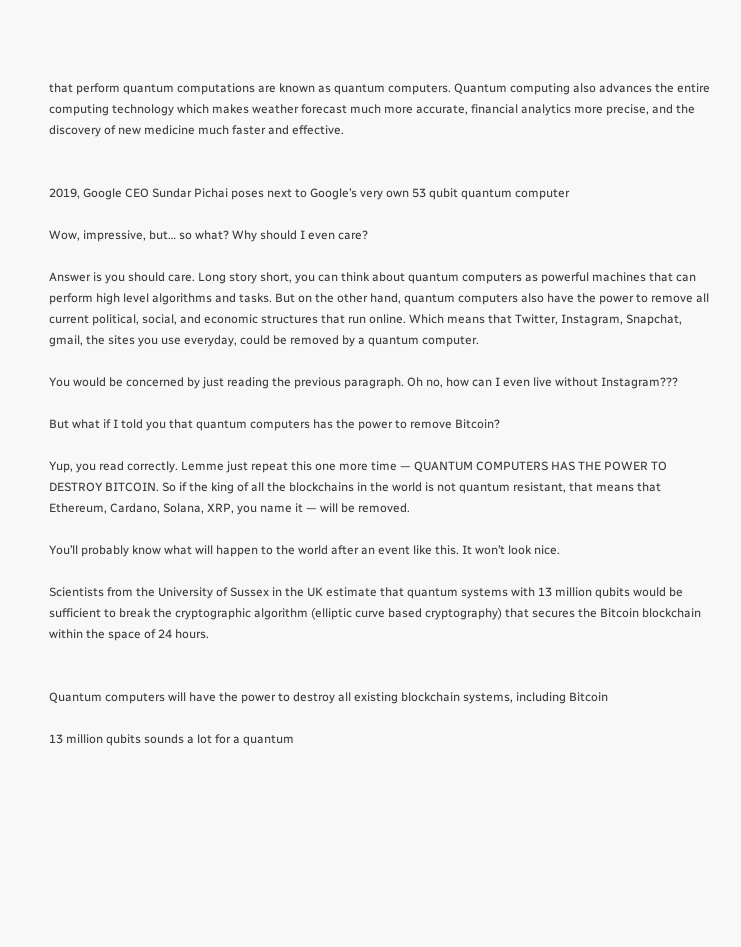that perform quantum computations are known as quantum computers. Quantum computing also advances the entire computing technology which makes weather forecast much more accurate, financial analytics more precise, and the discovery of new medicine much faster and effective.


2019, Google CEO Sundar Pichai poses next to Google’s very own 53 qubit quantum computer

Wow, impressive, but… so what? Why should I even care?

Answer is you should care. Long story short, you can think about quantum computers as powerful machines that can perform high level algorithms and tasks. But on the other hand, quantum computers also have the power to remove all current political, social, and economic structures that run online. Which means that Twitter, Instagram, Snapchat, gmail, the sites you use everyday, could be removed by a quantum computer.

You would be concerned by just reading the previous paragraph. Oh no, how can I even live without Instagram???

But what if I told you that quantum computers has the power to remove Bitcoin?

Yup, you read correctly. Lemme just repeat this one more time — QUANTUM COMPUTERS HAS THE POWER TO DESTROY BITCOIN. So if the king of all the blockchains in the world is not quantum resistant, that means that Ethereum, Cardano, Solana, XRP, you name it — will be removed.

You’ll probably know what will happen to the world after an event like this. It won’t look nice.

Scientists from the University of Sussex in the UK estimate that quantum systems with 13 million qubits would be sufficient to break the cryptographic algorithm (elliptic curve based cryptography) that secures the Bitcoin blockchain within the space of 24 hours.


Quantum computers will have the power to destroy all existing blockchain systems, including Bitcoin

13 million qubits sounds a lot for a quantum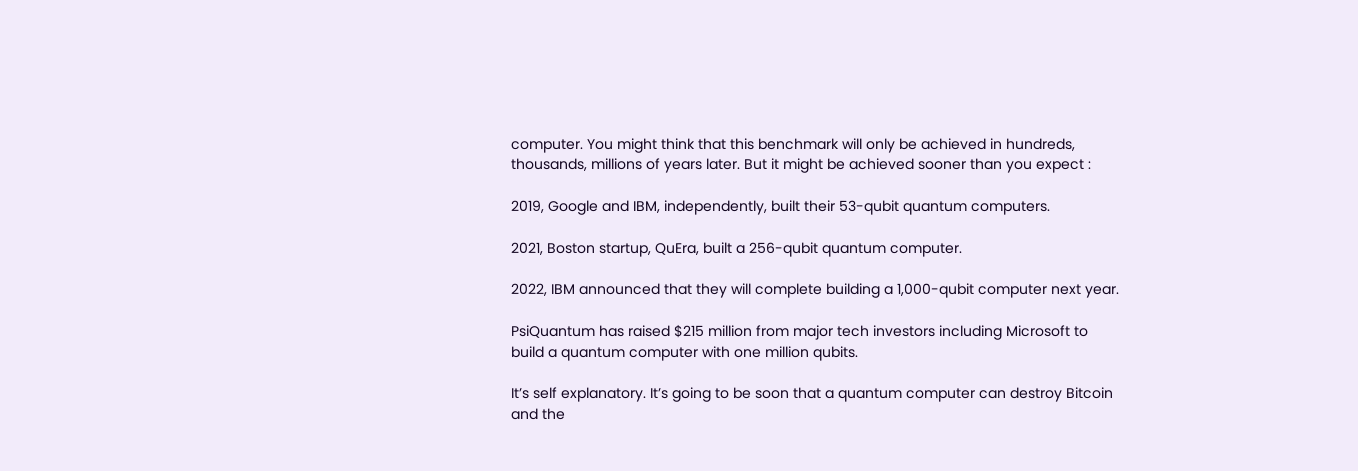computer. You might think that this benchmark will only be achieved in hundreds, thousands, millions of years later. But it might be achieved sooner than you expect :

2019, Google and IBM, independently, built their 53-qubit quantum computers.

2021, Boston startup, QuEra, built a 256-qubit quantum computer.

2022, IBM announced that they will complete building a 1,000-qubit computer next year.

PsiQuantum has raised $215 million from major tech investors including Microsoft to build a quantum computer with one million qubits.

It’s self explanatory. It’s going to be soon that a quantum computer can destroy Bitcoin and the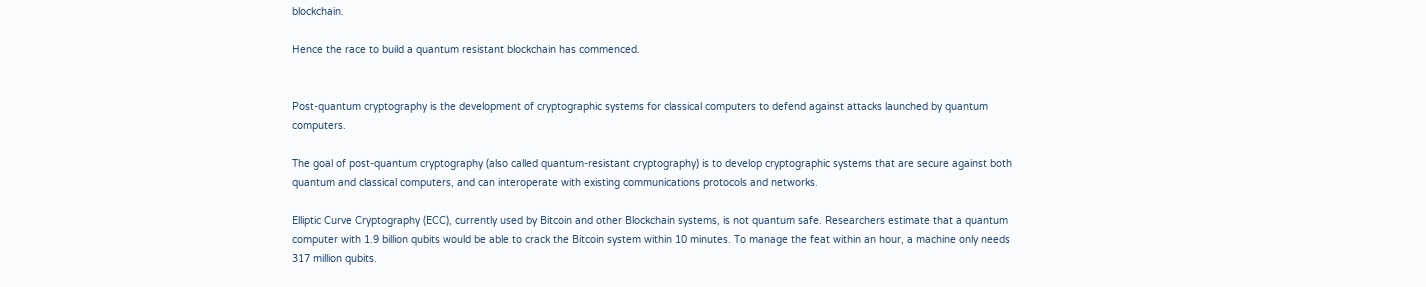blockchain.

Hence the race to build a quantum resistant blockchain has commenced.


Post-quantum cryptography is the development of cryptographic systems for classical computers to defend against attacks launched by quantum computers.

The goal of post-quantum cryptography (also called quantum-resistant cryptography) is to develop cryptographic systems that are secure against both quantum and classical computers, and can interoperate with existing communications protocols and networks.

Elliptic Curve Cryptography (ECC), currently used by Bitcoin and other Blockchain systems, is not quantum safe. Researchers estimate that a quantum computer with 1.9 billion qubits would be able to crack the Bitcoin system within 10 minutes. To manage the feat within an hour, a machine only needs 317 million qubits.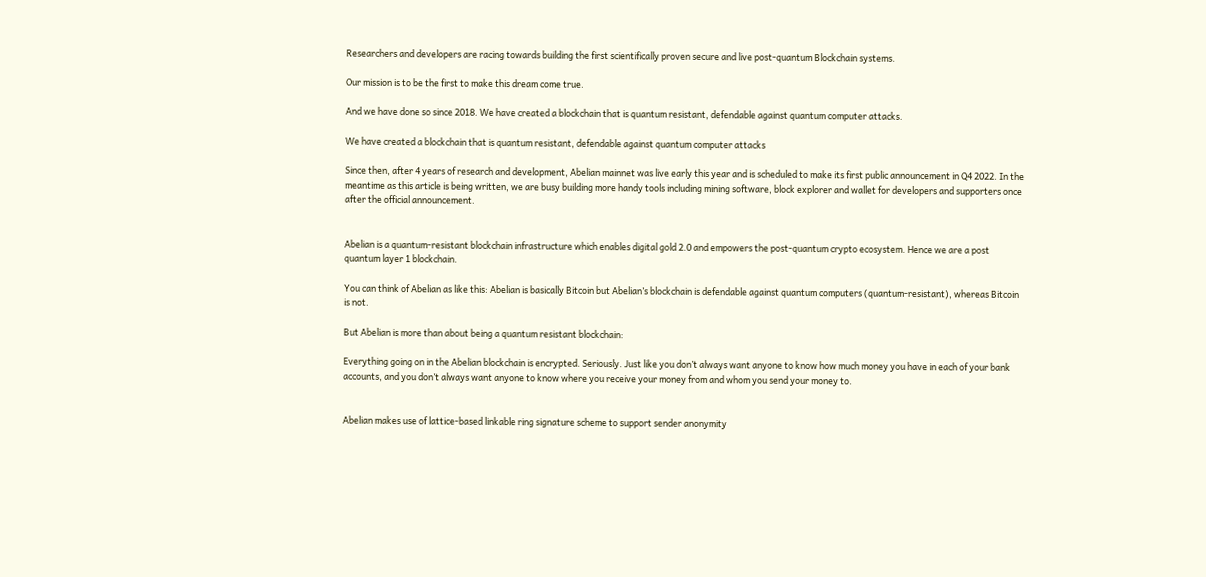Researchers and developers are racing towards building the first scientifically proven secure and live post-quantum Blockchain systems.

Our mission is to be the first to make this dream come true.

And we have done so since 2018. We have created a blockchain that is quantum resistant, defendable against quantum computer attacks.

We have created a blockchain that is quantum resistant, defendable against quantum computer attacks

Since then, after 4 years of research and development, Abelian mainnet was live early this year and is scheduled to make its first public announcement in Q4 2022. In the meantime as this article is being written, we are busy building more handy tools including mining software, block explorer and wallet for developers and supporters once after the official announcement.


Abelian is a quantum-resistant blockchain infrastructure which enables digital gold 2.0 and empowers the post-quantum crypto ecosystem. Hence we are a post quantum layer 1 blockchain.

You can think of Abelian as like this: Abelian is basically Bitcoin but Abelian’s blockchain is defendable against quantum computers (quantum-resistant), whereas Bitcoin is not.

But Abelian is more than about being a quantum resistant blockchain:

Everything going on in the Abelian blockchain is encrypted. Seriously. Just like you don’t always want anyone to know how much money you have in each of your bank accounts, and you don’t always want anyone to know where you receive your money from and whom you send your money to.


Abelian makes use of lattice-based linkable ring signature scheme to support sender anonymity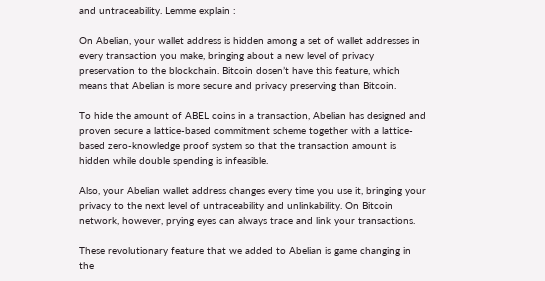and untraceability. Lemme explain :

On Abelian, your wallet address is hidden among a set of wallet addresses in every transaction you make, bringing about a new level of privacy preservation to the blockchain. Bitcoin dosen’t have this feature, which means that Abelian is more secure and privacy preserving than Bitcoin.

To hide the amount of ABEL coins in a transaction, Abelian has designed and proven secure a lattice-based commitment scheme together with a lattice-based zero-knowledge proof system so that the transaction amount is hidden while double spending is infeasible.

Also, your Abelian wallet address changes every time you use it, bringing your privacy to the next level of untraceability and unlinkability. On Bitcoin network, however, prying eyes can always trace and link your transactions.

These revolutionary feature that we added to Abelian is game changing in the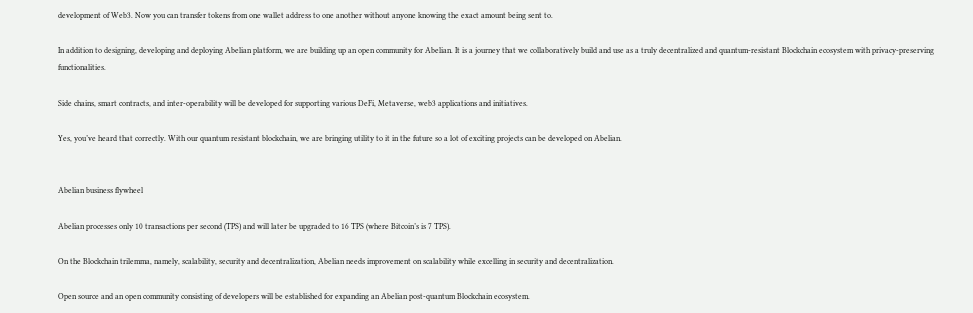development of Web3. Now you can transfer tokens from one wallet address to one another without anyone knowing the exact amount being sent to.

In addition to designing, developing and deploying Abelian platform, we are building up an open community for Abelian. It is a journey that we collaboratively build and use as a truly decentralized and quantum-resistant Blockchain ecosystem with privacy-preserving functionalities.

Side chains, smart contracts, and inter-operability will be developed for supporting various DeFi, Metaverse, web3 applications and initiatives.

Yes, you’ve heard that correctly. With our quantum resistant blockchain, we are bringing utility to it in the future so a lot of exciting projects can be developed on Abelian.


Abelian business flywheel

Abelian processes only 10 transactions per second (TPS) and will later be upgraded to 16 TPS (where Bitcoin’s is 7 TPS).

On the Blockchain trilemma, namely, scalability, security and decentralization, Abelian needs improvement on scalability while excelling in security and decentralization.

Open source and an open community consisting of developers will be established for expanding an Abelian post-quantum Blockchain ecosystem.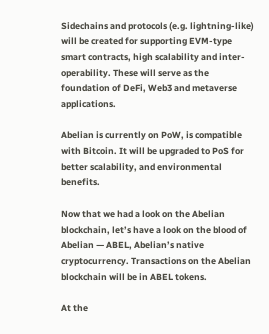Sidechains and protocols (e.g. lightning-like) will be created for supporting EVM-type smart contracts, high scalability and inter-operability. These will serve as the foundation of DeFi, Web3 and metaverse applications.

Abelian is currently on PoW, is compatible with Bitcoin. It will be upgraded to PoS for better scalability, and environmental benefits.

Now that we had a look on the Abelian blockchain, let’s have a look on the blood of Abelian — ABEL, Abelian’s native cryptocurrency. Transactions on the Abelian blockchain will be in ABEL tokens.

At the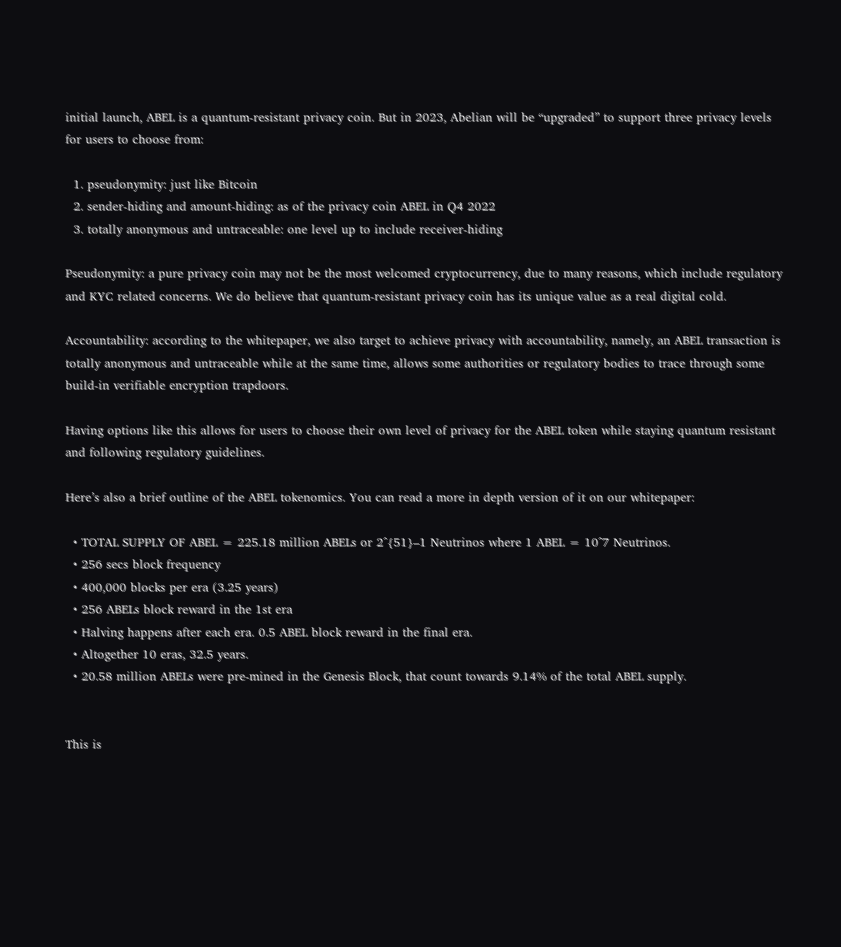initial launch, ABEL is a quantum-resistant privacy coin. But in 2023, Abelian will be “upgraded” to support three privacy levels for users to choose from:

  1. pseudonymity: just like Bitcoin
  2. sender-hiding and amount-hiding: as of the privacy coin ABEL in Q4 2022
  3. totally anonymous and untraceable: one level up to include receiver-hiding

Pseudonymity: a pure privacy coin may not be the most welcomed cryptocurrency, due to many reasons, which include regulatory and KYC related concerns. We do believe that quantum-resistant privacy coin has its unique value as a real digital cold.

Accountability: according to the whitepaper, we also target to achieve privacy with accountability, namely, an ABEL transaction is totally anonymous and untraceable while at the same time, allows some authorities or regulatory bodies to trace through some build-in verifiable encryption trapdoors.

Having options like this allows for users to choose their own level of privacy for the ABEL token while staying quantum resistant and following regulatory guidelines.

Here’s also a brief outline of the ABEL tokenomics. You can read a more in depth version of it on our whitepaper:

  • TOTAL SUPPLY OF ABEL = 225.18 million ABELs or 2^{51}–1 Neutrinos where 1 ABEL = 10^7 Neutrinos.
  • 256 secs block frequency
  • 400,000 blocks per era (3.25 years)
  • 256 ABELs block reward in the 1st era
  • Halving happens after each era. 0.5 ABEL block reward in the final era.
  • Altogether 10 eras, 32.5 years.
  • 20.58 million ABELs were pre-mined in the Genesis Block, that count towards 9.14% of the total ABEL supply.


This is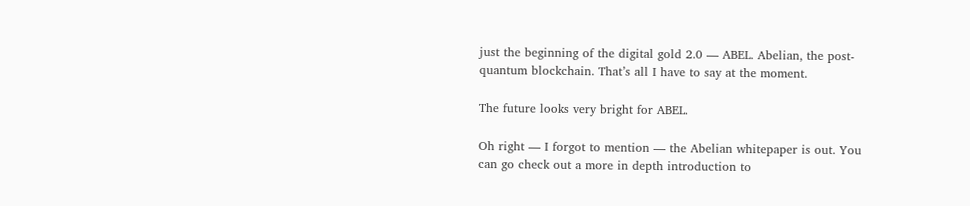just the beginning of the digital gold 2.0 — ABEL. Abelian, the post-quantum blockchain. That’s all I have to say at the moment.

The future looks very bright for ABEL.

Oh right — I forgot to mention — the Abelian whitepaper is out. You can go check out a more in depth introduction to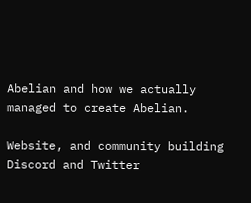Abelian and how we actually managed to create Abelian.

Website, and community building Discord and Twitter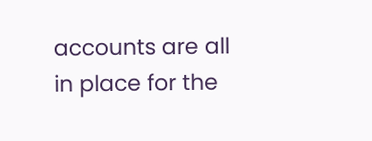accounts are all in place for the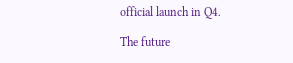official launch in Q4.

The future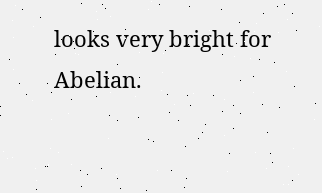looks very bright for Abelian.